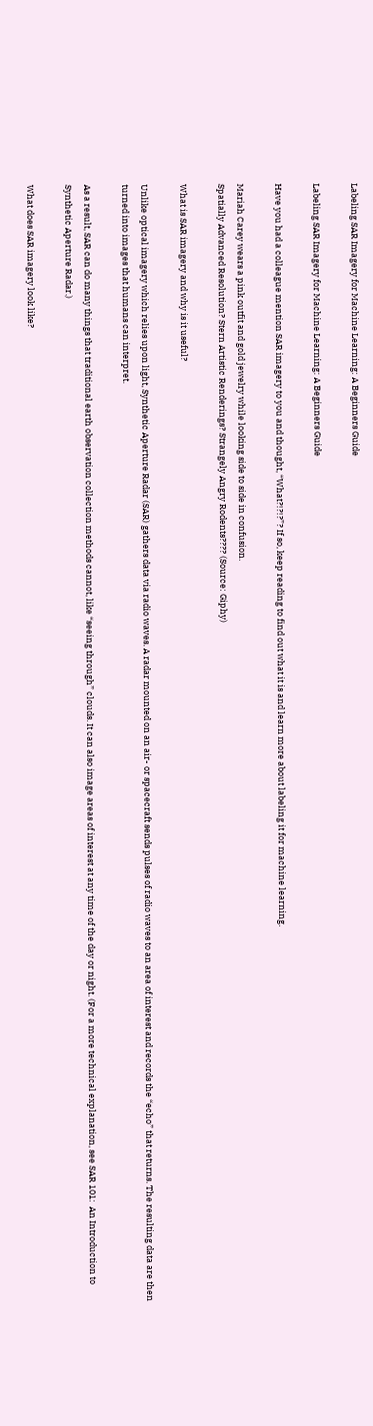Labeling SAR Imagery for Machine Learning: A Beginners Guide

Labeling SAR Imagery for Machine Learning: A Beginners Guide

Have you had a colleague mention SAR imagery to you and thought, “What?!?!?”? If so, keep reading to find out what it is and learn more about labeling it for machine learning.

Mariah Carey wears a pink outfit and gold jewelry while looking side to side in confusion.
Spatially Advanced Resolution? Stern Artistic Renderings? Strangely Angry Rodents???? (Source: Giphy)

What is SAR imagery and why is it useful?

Unlike optical imagery which relies upon light, Synthetic Aperture Radar (SAR) gathers data via radio waves. A radar mounted on an air- or spacecraft sends pulses of radio waves to an area of interest and records the “echo” that returns. The resulting data are then turned into images that humans can interpret.

As a result, SAR can do many things that traditional earth observation collection methods cannot, like “seeing through” clouds. It can also image areas of interest at any time of the day or night. (For a more technical explanation, see SAR 101:  An Introduction to Synthetic Aperture Radar.)

What does SAR imagery look like?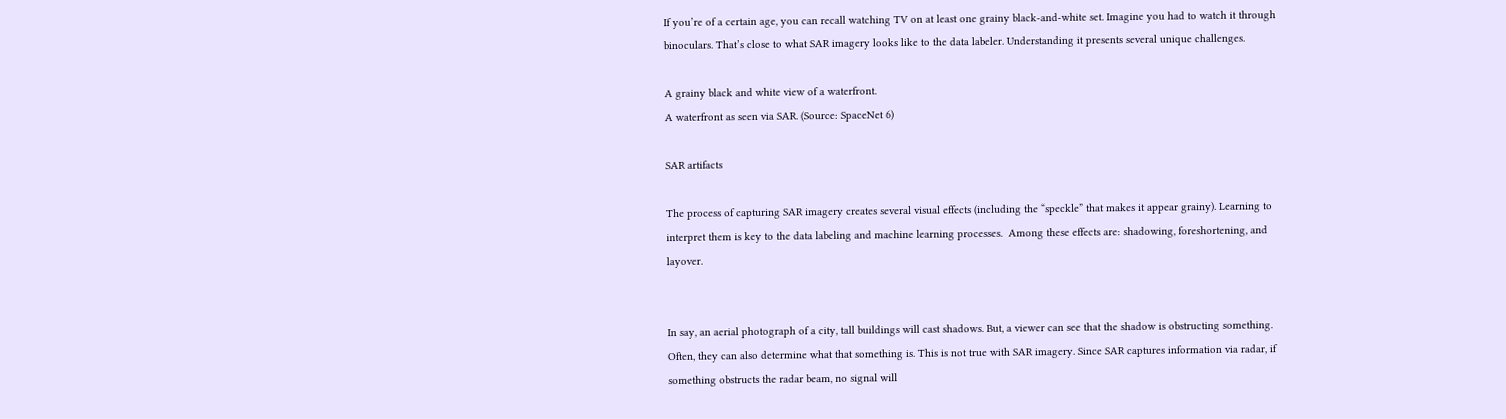If you’re of a certain age, you can recall watching TV on at least one grainy black-and-white set. Imagine you had to watch it through binoculars. That’s close to what SAR imagery looks like to the data labeler. Understanding it presents several unique challenges.

A grainy black and white view of a waterfront.
A waterfront as seen via SAR. (Source: SpaceNet 6)

SAR artifacts

The process of capturing SAR imagery creates several visual effects (including the “speckle” that makes it appear grainy). Learning to interpret them is key to the data labeling and machine learning processes.  Among these effects are: shadowing, foreshortening, and layover.


In say, an aerial photograph of a city, tall buildings will cast shadows. But, a viewer can see that the shadow is obstructing something. Often, they can also determine what that something is. This is not true with SAR imagery. Since SAR captures information via radar, if something obstructs the radar beam, no signal will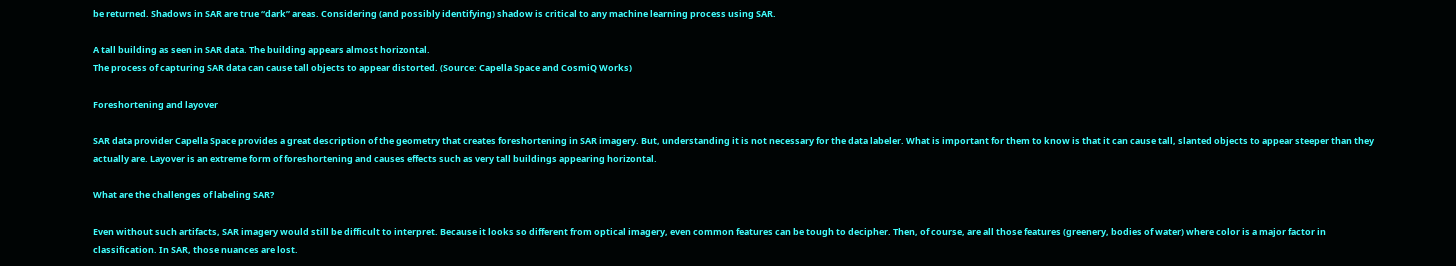be returned. Shadows in SAR are true “dark” areas. Considering (and possibly identifying) shadow is critical to any machine learning process using SAR.

A tall building as seen in SAR data. The building appears almost horizontal.
The process of capturing SAR data can cause tall objects to appear distorted. (Source: Capella Space and CosmiQ Works)

Foreshortening and layover

SAR data provider Capella Space provides a great description of the geometry that creates foreshortening in SAR imagery. But, understanding it is not necessary for the data labeler. What is important for them to know is that it can cause tall, slanted objects to appear steeper than they actually are. Layover is an extreme form of foreshortening and causes effects such as very tall buildings appearing horizontal.

What are the challenges of labeling SAR?

Even without such artifacts, SAR imagery would still be difficult to interpret. Because it looks so different from optical imagery, even common features can be tough to decipher. Then, of course, are all those features (greenery, bodies of water) where color is a major factor in classification. In SAR, those nuances are lost.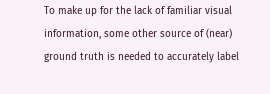To make up for the lack of familiar visual information, some other source of (near) ground truth is needed to accurately label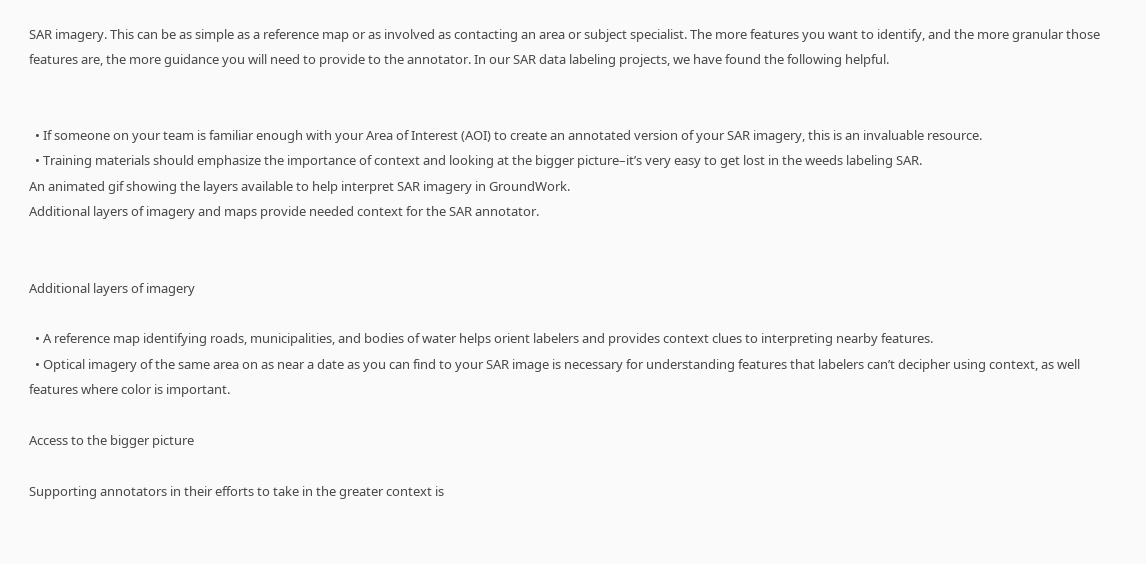SAR imagery. This can be as simple as a reference map or as involved as contacting an area or subject specialist. The more features you want to identify, and the more granular those features are, the more guidance you will need to provide to the annotator. In our SAR data labeling projects, we have found the following helpful.


  • If someone on your team is familiar enough with your Area of Interest (AOI) to create an annotated version of your SAR imagery, this is an invaluable resource.
  • Training materials should emphasize the importance of context and looking at the bigger picture–it’s very easy to get lost in the weeds labeling SAR.
An animated gif showing the layers available to help interpret SAR imagery in GroundWork.
Additional layers of imagery and maps provide needed context for the SAR annotator.


Additional layers of imagery

  • A reference map identifying roads, municipalities, and bodies of water helps orient labelers and provides context clues to interpreting nearby features.
  • Optical imagery of the same area on as near a date as you can find to your SAR image is necessary for understanding features that labelers can’t decipher using context, as well features where color is important.

Access to the bigger picture

Supporting annotators in their efforts to take in the greater context is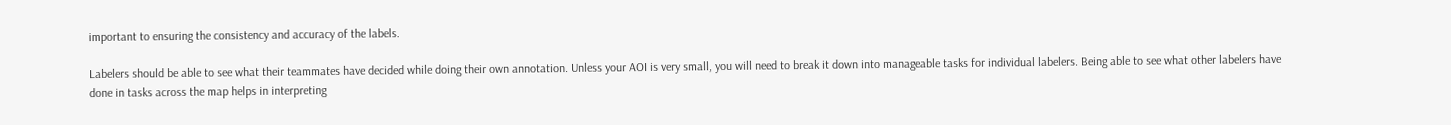important to ensuring the consistency and accuracy of the labels.

Labelers should be able to see what their teammates have decided while doing their own annotation. Unless your AOI is very small, you will need to break it down into manageable tasks for individual labelers. Being able to see what other labelers have done in tasks across the map helps in interpreting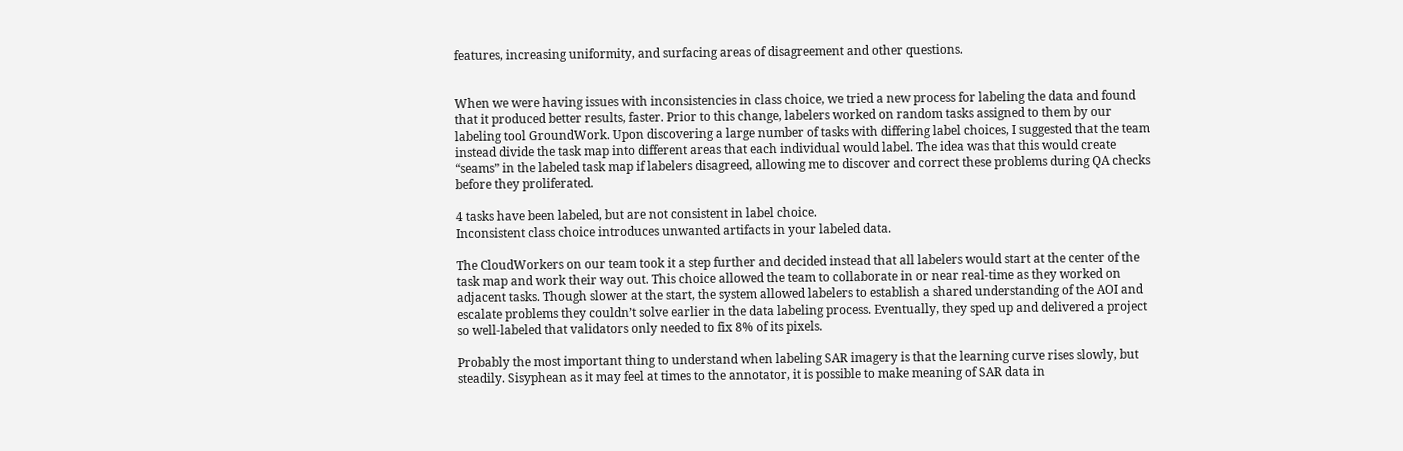features, increasing uniformity, and surfacing areas of disagreement and other questions.


When we were having issues with inconsistencies in class choice, we tried a new process for labeling the data and found that it produced better results, faster. Prior to this change, labelers worked on random tasks assigned to them by our labeling tool GroundWork. Upon discovering a large number of tasks with differing label choices, I suggested that the team instead divide the task map into different areas that each individual would label. The idea was that this would create “seams” in the labeled task map if labelers disagreed, allowing me to discover and correct these problems during QA checks before they proliferated.

4 tasks have been labeled, but are not consistent in label choice.
Inconsistent class choice introduces unwanted artifacts in your labeled data.

The CloudWorkers on our team took it a step further and decided instead that all labelers would start at the center of the task map and work their way out. This choice allowed the team to collaborate in or near real-time as they worked on adjacent tasks. Though slower at the start, the system allowed labelers to establish a shared understanding of the AOI and escalate problems they couldn’t solve earlier in the data labeling process. Eventually, they sped up and delivered a project so well-labeled that validators only needed to fix 8% of its pixels.

Probably the most important thing to understand when labeling SAR imagery is that the learning curve rises slowly, but steadily. Sisyphean as it may feel at times to the annotator, it is possible to make meaning of SAR data in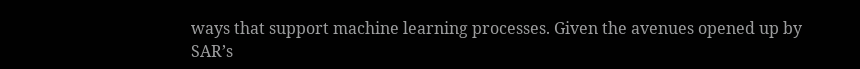ways that support machine learning processes. Given the avenues opened up by SAR’s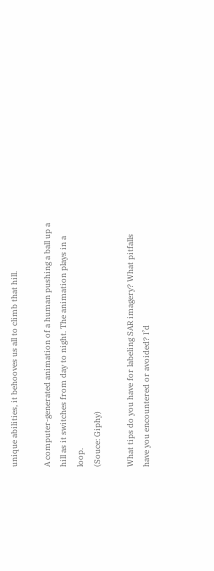unique abilities, it behooves us all to climb that hill.

A computer-generated animation of a human pushing a ball up a hill as it switches from day to night. The animation plays in a loop.
(Souce: Giphy)

What tips do you have for labeling SAR imagery? What pitfalls have you encountered or avoided? I’d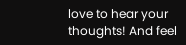love to hear your thoughts! And feel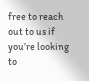free to reach out to us if you’re looking to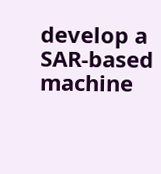develop a SAR-based machine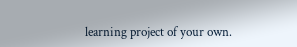learning project of your own.